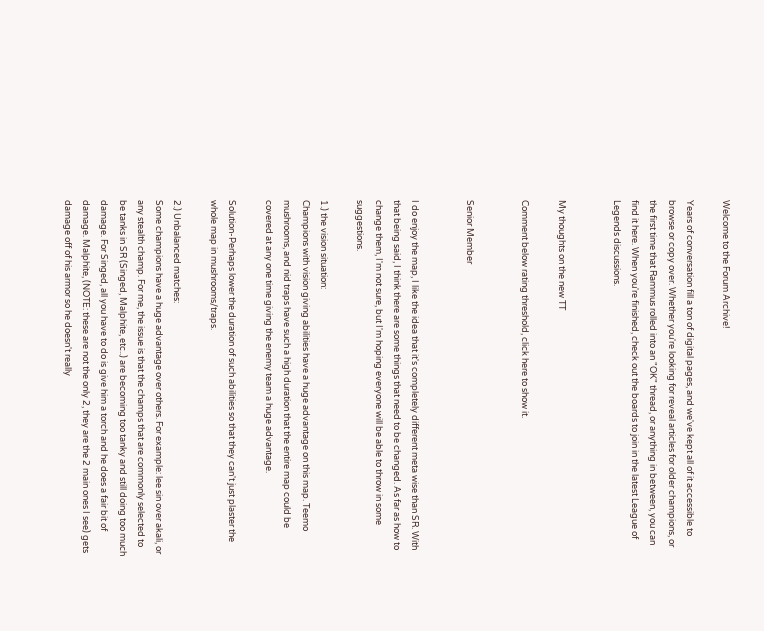Welcome to the Forum Archive!

Years of conversation fill a ton of digital pages, and we've kept all of it accessible to browse or copy over. Whether you're looking for reveal articles for older champions, or the first time that Rammus rolled into an "OK" thread, or anything in between, you can find it here. When you're finished, check out the boards to join in the latest League of Legends discussions.


My thoughts on the new TT

Comment below rating threshold, click here to show it.


Senior Member


I do enjoy the map, I like the idea that it's completely different meta wise than SR. With that being said, I think there are some things that need to be changed. As far as how to change them, I'm not sure, but I'm hoping everyone will be able to throw in some suggestions.

1.) the vision situation:
Champions with vision giving abilities have a huge advantage on this map. Teemo mushrooms, and nid traps have such a high duration that the entire map could be covered at any one time giving the enemy team a huge advantage.

Solution-Perhaps lower the duration of such abilities so that they can't just plaster the whole map in mushrooms/traps.

2.) Unbalanced matches:
Some champions have a huge advantage over others. For example: lee sin over akali, or any stealth champ. For me, the issue is that the champs that are commonly selected to be tanks in SR (Singed, Malphite, etc..) are becoming too tanky and still doing too much damage. For Singed, all you have to do is give him a torch and he does a fair bit of damage. Malphite, (NOTE: these are not the only 2, they are the 2 main ones I see) gets damage off of his armor so he doesn't really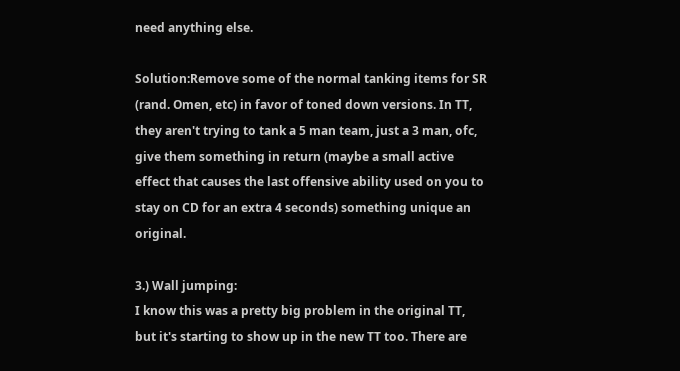need anything else.

Solution:Remove some of the normal tanking items for SR (rand. Omen, etc) in favor of toned down versions. In TT, they aren't trying to tank a 5 man team, just a 3 man, ofc, give them something in return (maybe a small active effect that causes the last offensive ability used on you to stay on CD for an extra 4 seconds) something unique an original.

3.) Wall jumping:
I know this was a pretty big problem in the original TT, but it's starting to show up in the new TT too. There are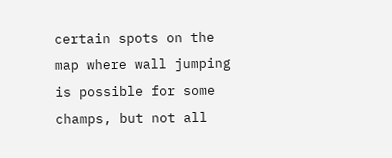certain spots on the map where wall jumping is possible for some champs, but not all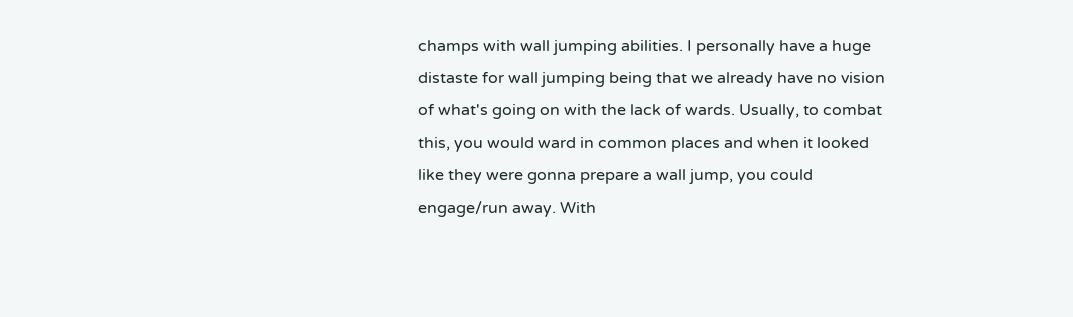champs with wall jumping abilities. I personally have a huge distaste for wall jumping being that we already have no vision of what's going on with the lack of wards. Usually, to combat this, you would ward in common places and when it looked like they were gonna prepare a wall jump, you could engage/run away. With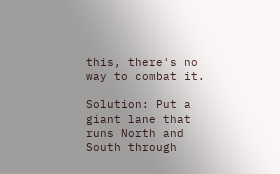this, there's no way to combat it.

Solution: Put a giant lane that runs North and South through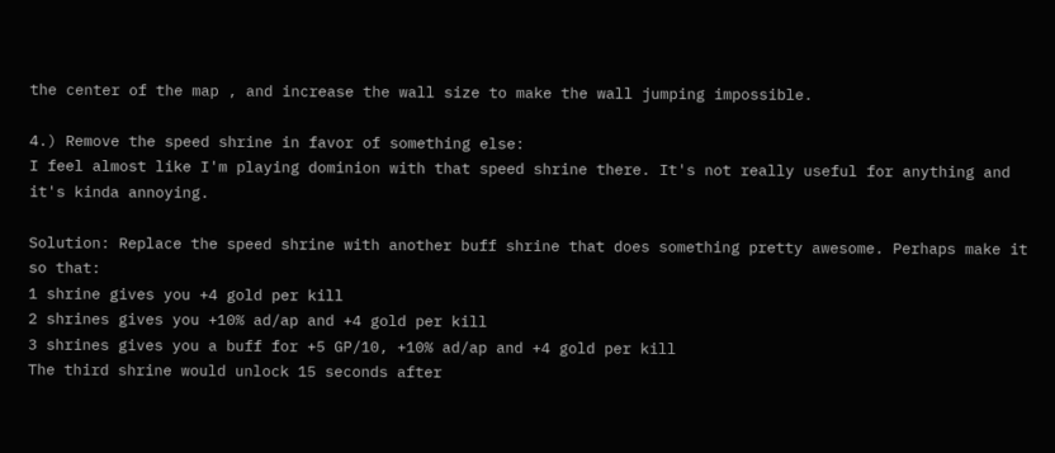the center of the map , and increase the wall size to make the wall jumping impossible.

4.) Remove the speed shrine in favor of something else:
I feel almost like I'm playing dominion with that speed shrine there. It's not really useful for anything and it's kinda annoying.

Solution: Replace the speed shrine with another buff shrine that does something pretty awesome. Perhaps make it so that:
1 shrine gives you +4 gold per kill
2 shrines gives you +10% ad/ap and +4 gold per kill
3 shrines gives you a buff for +5 GP/10, +10% ad/ap and +4 gold per kill
The third shrine would unlock 15 seconds after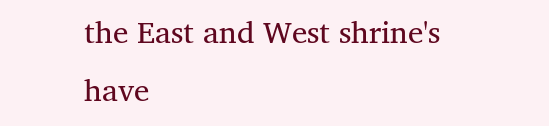the East and West shrine's have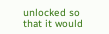unlocked so that it would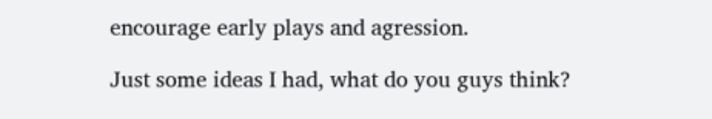encourage early plays and agression.

Just some ideas I had, what do you guys think?